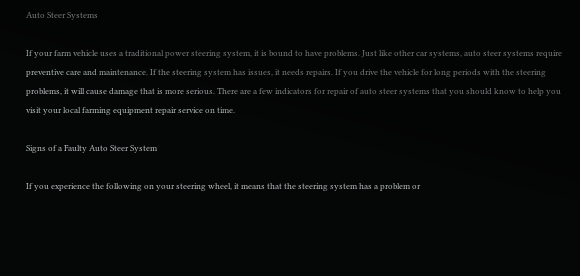Auto Steer Systems

If your farm vehicle uses a traditional power steering system, it is bound to have problems. Just like other car systems, auto steer systems require preventive care and maintenance. If the steering system has issues, it needs repairs. If you drive the vehicle for long periods with the steering problems, it will cause damage that is more serious. There are a few indicators for repair of auto steer systems that you should know to help you visit your local farming equipment repair service on time.

Signs of a Faulty Auto Steer System

If you experience the following on your steering wheel, it means that the steering system has a problem or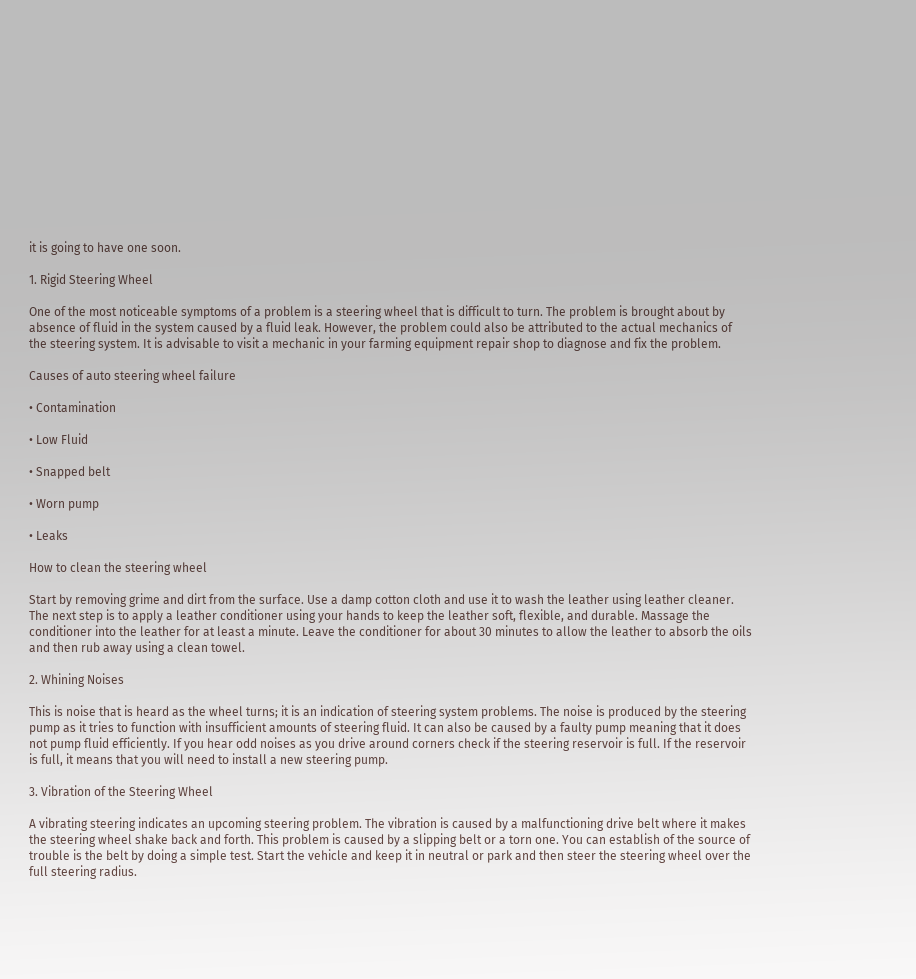it is going to have one soon.

1. Rigid Steering Wheel

One of the most noticeable symptoms of a problem is a steering wheel that is difficult to turn. The problem is brought about by absence of fluid in the system caused by a fluid leak. However, the problem could also be attributed to the actual mechanics of the steering system. It is advisable to visit a mechanic in your farming equipment repair shop to diagnose and fix the problem.

Causes of auto steering wheel failure

• Contamination

• Low Fluid

• Snapped belt

• Worn pump

• Leaks

How to clean the steering wheel

Start by removing grime and dirt from the surface. Use a damp cotton cloth and use it to wash the leather using leather cleaner. The next step is to apply a leather conditioner using your hands to keep the leather soft, flexible, and durable. Massage the conditioner into the leather for at least a minute. Leave the conditioner for about 30 minutes to allow the leather to absorb the oils and then rub away using a clean towel.

2. Whining Noises

This is noise that is heard as the wheel turns; it is an indication of steering system problems. The noise is produced by the steering pump as it tries to function with insufficient amounts of steering fluid. It can also be caused by a faulty pump meaning that it does not pump fluid efficiently. If you hear odd noises as you drive around corners check if the steering reservoir is full. If the reservoir is full, it means that you will need to install a new steering pump.

3. Vibration of the Steering Wheel

A vibrating steering indicates an upcoming steering problem. The vibration is caused by a malfunctioning drive belt where it makes the steering wheel shake back and forth. This problem is caused by a slipping belt or a torn one. You can establish of the source of trouble is the belt by doing a simple test. Start the vehicle and keep it in neutral or park and then steer the steering wheel over the full steering radius.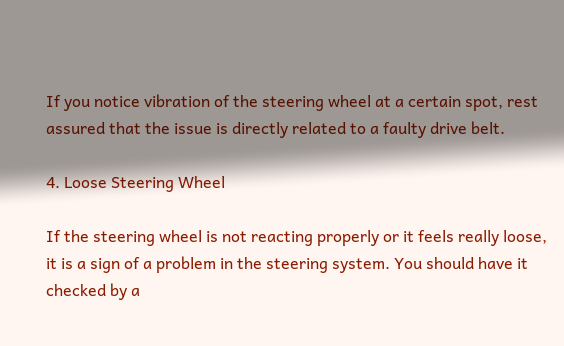If you notice vibration of the steering wheel at a certain spot, rest assured that the issue is directly related to a faulty drive belt.

4. Loose Steering Wheel

If the steering wheel is not reacting properly or it feels really loose, it is a sign of a problem in the steering system. You should have it checked by a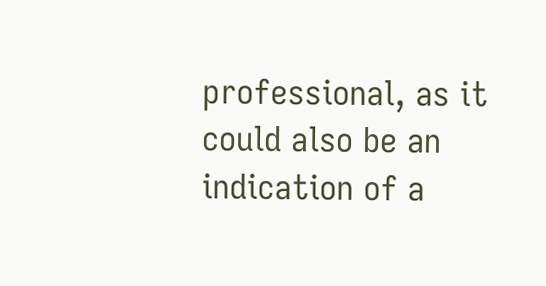professional, as it could also be an indication of a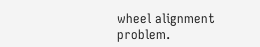wheel alignment problem.